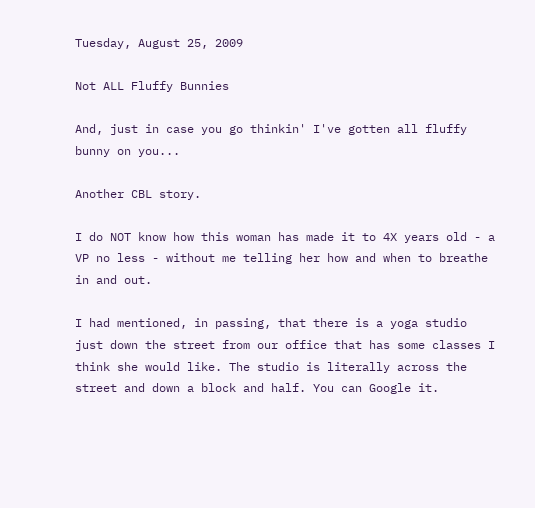Tuesday, August 25, 2009

Not ALL Fluffy Bunnies

And, just in case you go thinkin' I've gotten all fluffy bunny on you...

Another CBL story.

I do NOT know how this woman has made it to 4X years old - a VP no less - without me telling her how and when to breathe in and out.

I had mentioned, in passing, that there is a yoga studio just down the street from our office that has some classes I think she would like. The studio is literally across the street and down a block and half. You can Google it.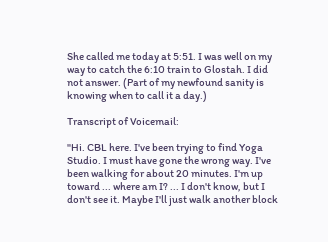She called me today at 5:51. I was well on my way to catch the 6:10 train to Glostah. I did not answer. (Part of my newfound sanity is knowing when to call it a day.)

Transcript of Voicemail:

"Hi. CBL here. I've been trying to find Yoga Studio. I must have gone the wrong way. I've been walking for about 20 minutes. I'm up toward ... where am I? ... I don't know, but I don't see it. Maybe I'll just walk another block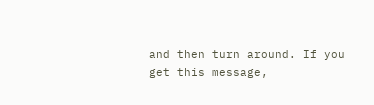and then turn around. If you get this message,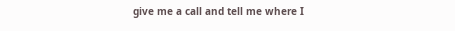give me a call and tell me where I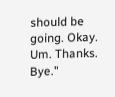should be going. Okay. Um. Thanks. Bye."